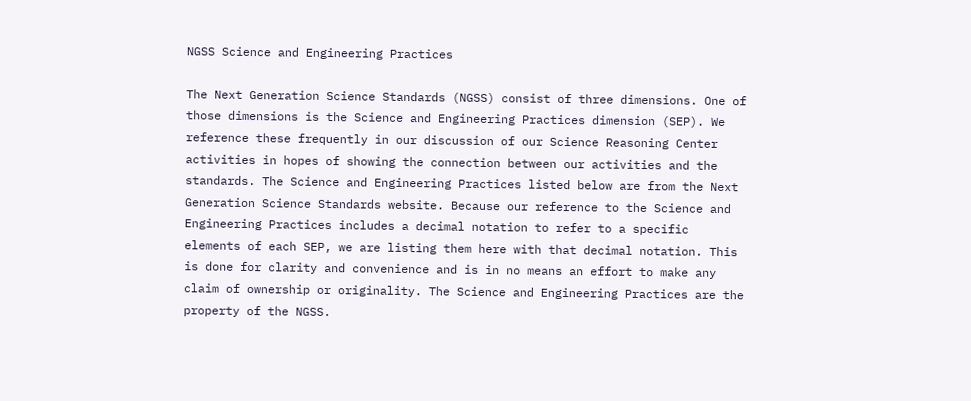NGSS Science and Engineering Practices

The Next Generation Science Standards (NGSS) consist of three dimensions. One of those dimensions is the Science and Engineering Practices dimension (SEP). We reference these frequently in our discussion of our Science Reasoning Center activities in hopes of showing the connection between our activities and the standards. The Science and Engineering Practices listed below are from the Next Generation Science Standards website. Because our reference to the Science and Engineering Practices includes a decimal notation to refer to a specific elements of each SEP, we are listing them here with that decimal notation. This is done for clarity and convenience and is in no means an effort to make any claim of ownership or originality. The Science and Engineering Practices are the property of the NGSS.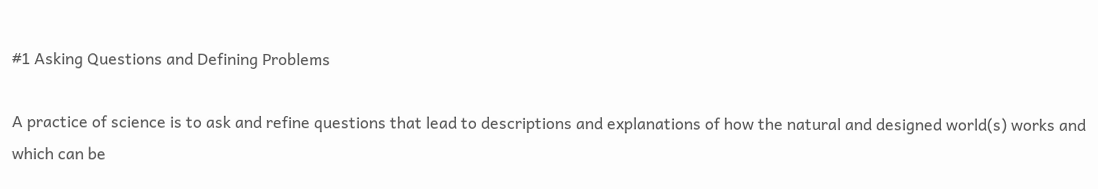#1 Asking Questions and Defining Problems

A practice of science is to ask and refine questions that lead to descriptions and explanations of how the natural and designed world(s) works and which can be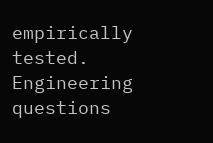empirically tested. Engineering questions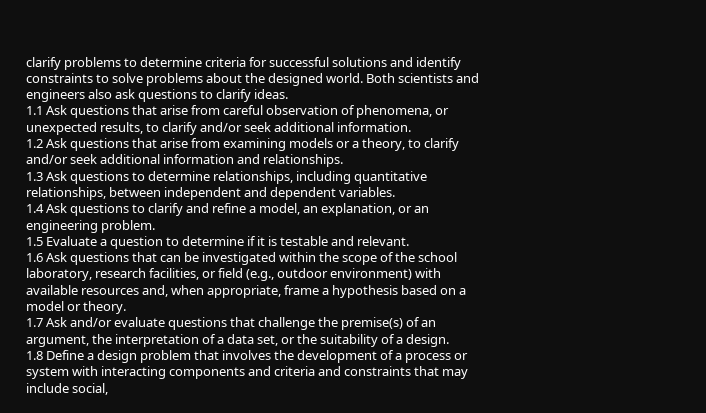clarify problems to determine criteria for successful solutions and identify constraints to solve problems about the designed world. Both scientists and engineers also ask questions to clarify ideas.
1.1 Ask questions that arise from careful observation of phenomena, or unexpected results, to clarify and/or seek additional information.
1.2 Ask questions that arise from examining models or a theory, to clarify and/or seek additional information and relationships.
1.3 Ask questions to determine relationships, including quantitative relationships, between independent and dependent variables.
1.4 Ask questions to clarify and refine a model, an explanation, or an engineering problem.
1.5 Evaluate a question to determine if it is testable and relevant.
1.6 Ask questions that can be investigated within the scope of the school laboratory, research facilities, or field (e.g., outdoor environment) with available resources and, when appropriate, frame a hypothesis based on a model or theory.
1.7 Ask and/or evaluate questions that challenge the premise(s) of an argument, the interpretation of a data set, or the suitability of a design.
1.8 Define a design problem that involves the development of a process or system with interacting components and criteria and constraints that may include social,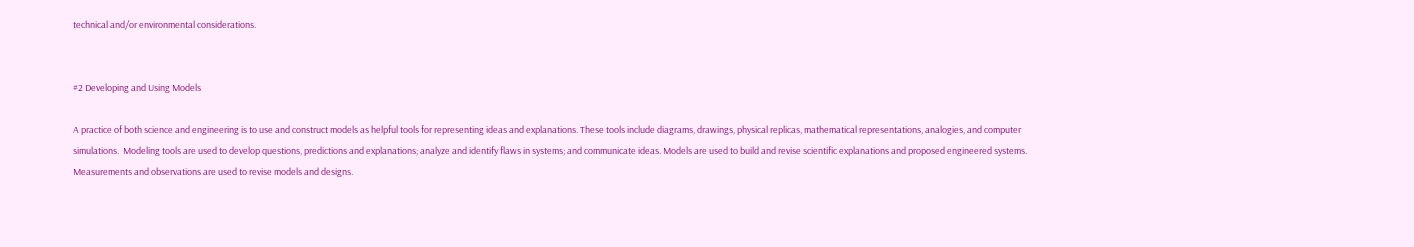technical and/or environmental considerations.


#2 Developing and Using Models

A practice of both science and engineering is to use and construct models as helpful tools for representing ideas and explanations. These tools include diagrams, drawings, physical replicas, mathematical representations, analogies, and computer simulations.  Modeling tools are used to develop questions, predictions and explanations; analyze and identify flaws in systems; and communicate ideas. Models are used to build and revise scientific explanations and proposed engineered systems. Measurements and observations are used to revise models and designs.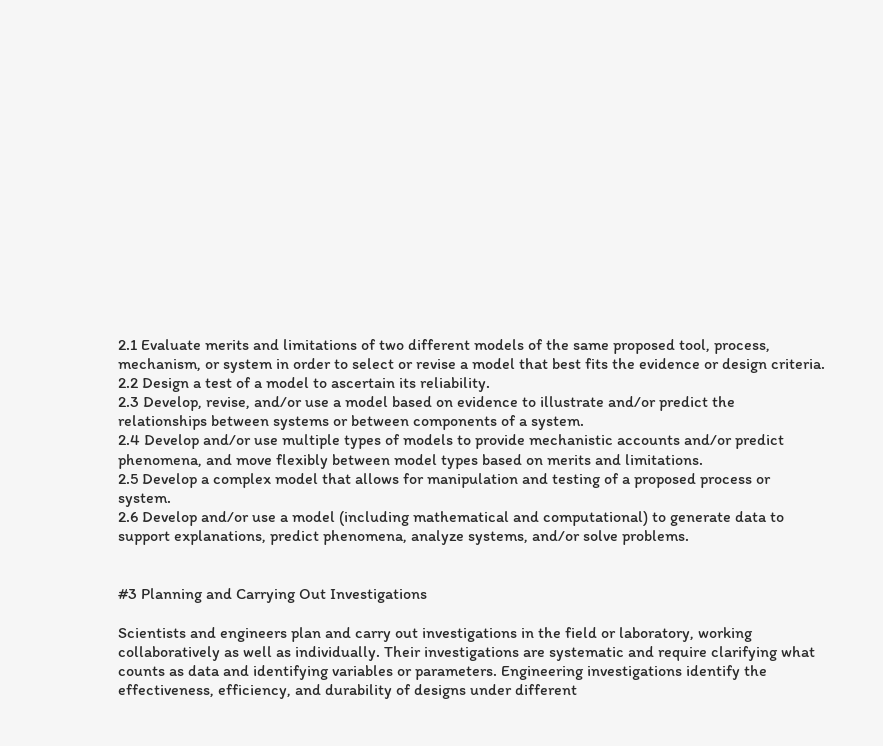2.1 Evaluate merits and limitations of two different models of the same proposed tool, process, mechanism, or system in order to select or revise a model that best fits the evidence or design criteria.
2.2 Design a test of a model to ascertain its reliability.
2.3 Develop, revise, and/or use a model based on evidence to illustrate and/or predict the relationships between systems or between components of a system.
2.4 Develop and/or use multiple types of models to provide mechanistic accounts and/or predict phenomena, and move flexibly between model types based on merits and limitations.
2.5 Develop a complex model that allows for manipulation and testing of a proposed process or system.
2.6 Develop and/or use a model (including mathematical and computational) to generate data to support explanations, predict phenomena, analyze systems, and/or solve problems.


#3 Planning and Carrying Out Investigations

Scientists and engineers plan and carry out investigations in the field or laboratory, working collaboratively as well as individually. Their investigations are systematic and require clarifying what counts as data and identifying variables or parameters. Engineering investigations identify the effectiveness, efficiency, and durability of designs under different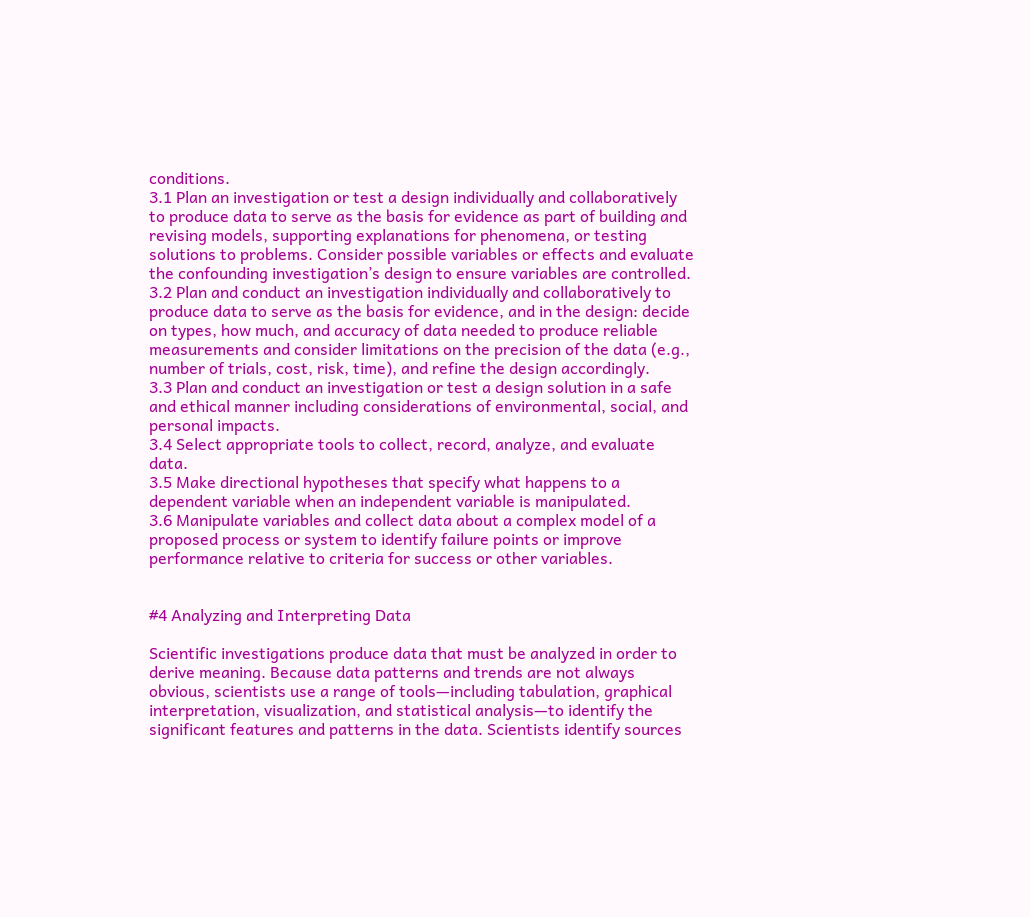conditions.
3.1 Plan an investigation or test a design individually and collaboratively to produce data to serve as the basis for evidence as part of building and revising models, supporting explanations for phenomena, or testing solutions to problems. Consider possible variables or effects and evaluate the confounding investigation’s design to ensure variables are controlled.
3.2 Plan and conduct an investigation individually and collaboratively to produce data to serve as the basis for evidence, and in the design: decide on types, how much, and accuracy of data needed to produce reliable measurements and consider limitations on the precision of the data (e.g., number of trials, cost, risk, time), and refine the design accordingly.
3.3 Plan and conduct an investigation or test a design solution in a safe and ethical manner including considerations of environmental, social, and personal impacts.
3.4 Select appropriate tools to collect, record, analyze, and evaluate data.
3.5 Make directional hypotheses that specify what happens to a dependent variable when an independent variable is manipulated.
3.6 Manipulate variables and collect data about a complex model of a proposed process or system to identify failure points or improve performance relative to criteria for success or other variables.


#4 Analyzing and Interpreting Data

Scientific investigations produce data that must be analyzed in order to derive meaning. Because data patterns and trends are not always obvious, scientists use a range of tools—including tabulation, graphical interpretation, visualization, and statistical analysis—to identify the significant features and patterns in the data. Scientists identify sources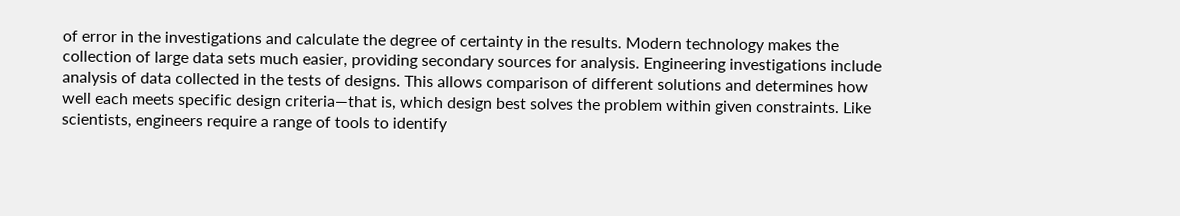of error in the investigations and calculate the degree of certainty in the results. Modern technology makes the collection of large data sets much easier, providing secondary sources for analysis. Engineering investigations include analysis of data collected in the tests of designs. This allows comparison of different solutions and determines how well each meets specific design criteria—that is, which design best solves the problem within given constraints. Like scientists, engineers require a range of tools to identify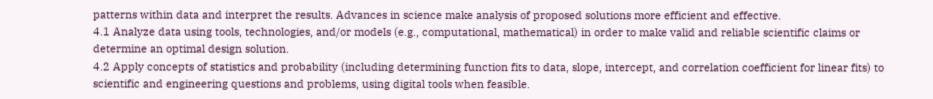patterns within data and interpret the results. Advances in science make analysis of proposed solutions more efficient and effective.
4.1 Analyze data using tools, technologies, and/or models (e.g., computational, mathematical) in order to make valid and reliable scientific claims or determine an optimal design solution.
4.2 Apply concepts of statistics and probability (including determining function fits to data, slope, intercept, and correlation coefficient for linear fits) to scientific and engineering questions and problems, using digital tools when feasible.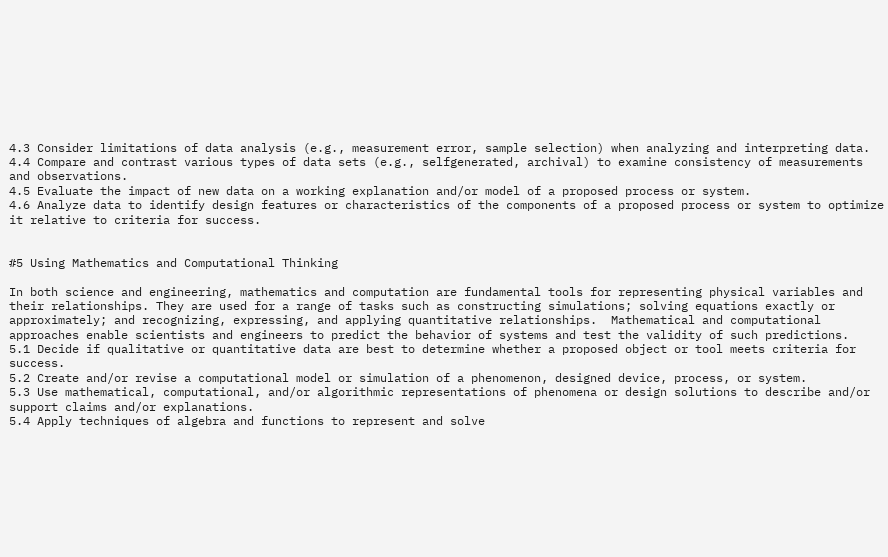4.3 Consider limitations of data analysis (e.g., measurement error, sample selection) when analyzing and interpreting data.
4.4 Compare and contrast various types of data sets (e.g., selfgenerated, archival) to examine consistency of measurements and observations.
4.5 Evaluate the impact of new data on a working explanation and/or model of a proposed process or system.
4.6 Analyze data to identify design features or characteristics of the components of a proposed process or system to optimize it relative to criteria for success.


#5 Using Mathematics and Computational Thinking

In both science and engineering, mathematics and computation are fundamental tools for representing physical variables and their relationships. They are used for a range of tasks such as constructing simulations; solving equations exactly or approximately; and recognizing, expressing, and applying quantitative relationships.  Mathematical and computational approaches enable scientists and engineers to predict the behavior of systems and test the validity of such predictions.
5.1 Decide if qualitative or quantitative data are best to determine whether a proposed object or tool meets criteria for success.
5.2 Create and/or revise a computational model or simulation of a phenomenon, designed device, process, or system.
5.3 Use mathematical, computational, and/or algorithmic representations of phenomena or design solutions to describe and/or support claims and/or explanations.
5.4 Apply techniques of algebra and functions to represent and solve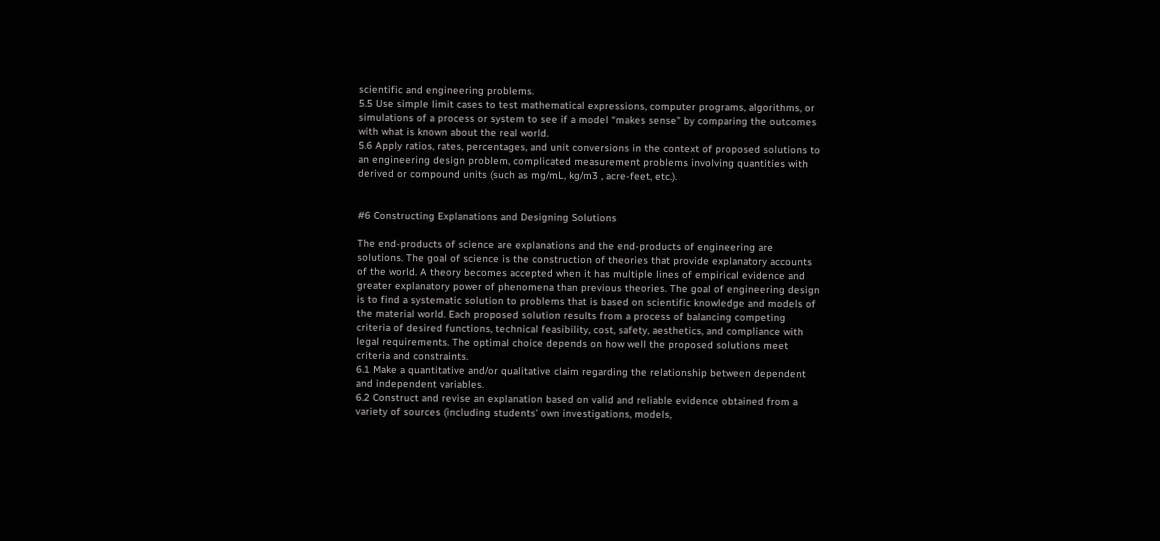scientific and engineering problems.
5.5 Use simple limit cases to test mathematical expressions, computer programs, algorithms, or simulations of a process or system to see if a model “makes sense” by comparing the outcomes with what is known about the real world.
5.6 Apply ratios, rates, percentages, and unit conversions in the context of proposed solutions to an engineering design problem, complicated measurement problems involving quantities with derived or compound units (such as mg/mL, kg/m3 , acre-feet, etc.).


#6 Constructing Explanations and Designing Solutions

The end-products of science are explanations and the end-products of engineering are solutions. The goal of science is the construction of theories that provide explanatory accounts of the world. A theory becomes accepted when it has multiple lines of empirical evidence and greater explanatory power of phenomena than previous theories. The goal of engineering design is to find a systematic solution to problems that is based on scientific knowledge and models of the material world. Each proposed solution results from a process of balancing competing criteria of desired functions, technical feasibility, cost, safety, aesthetics, and compliance with legal requirements. The optimal choice depends on how well the proposed solutions meet criteria and constraints.
6.1 Make a quantitative and/or qualitative claim regarding the relationship between dependent and independent variables.
6.2 Construct and revise an explanation based on valid and reliable evidence obtained from a variety of sources (including students’ own investigations, models,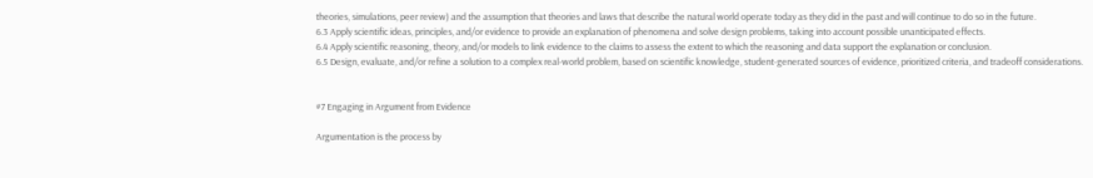theories, simulations, peer review) and the assumption that theories and laws that describe the natural world operate today as they did in the past and will continue to do so in the future.
6.3 Apply scientific ideas, principles, and/or evidence to provide an explanation of phenomena and solve design problems, taking into account possible unanticipated effects.
6.4 Apply scientific reasoning, theory, and/or models to link evidence to the claims to assess the extent to which the reasoning and data support the explanation or conclusion.
6.5 Design, evaluate, and/or refine a solution to a complex real-world problem, based on scientific knowledge, student-generated sources of evidence, prioritized criteria, and tradeoff considerations.


#7 Engaging in Argument from Evidence

Argumentation is the process by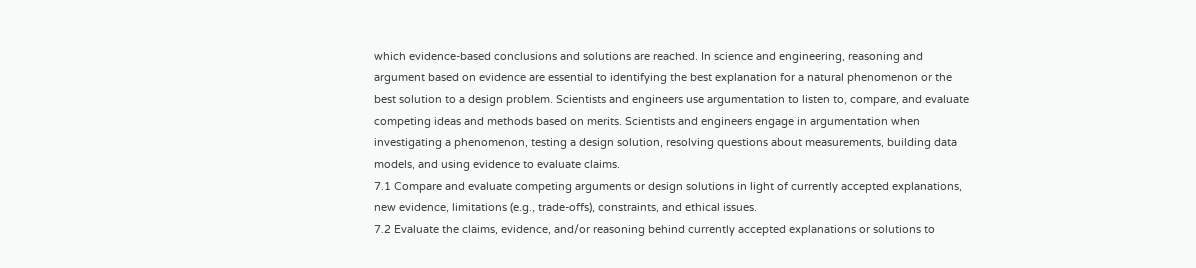which evidence-based conclusions and solutions are reached. In science and engineering, reasoning and argument based on evidence are essential to identifying the best explanation for a natural phenomenon or the best solution to a design problem. Scientists and engineers use argumentation to listen to, compare, and evaluate competing ideas and methods based on merits. Scientists and engineers engage in argumentation when investigating a phenomenon, testing a design solution, resolving questions about measurements, building data models, and using evidence to evaluate claims.
7.1 Compare and evaluate competing arguments or design solutions in light of currently accepted explanations, new evidence, limitations (e.g., trade-offs), constraints, and ethical issues.
7.2 Evaluate the claims, evidence, and/or reasoning behind currently accepted explanations or solutions to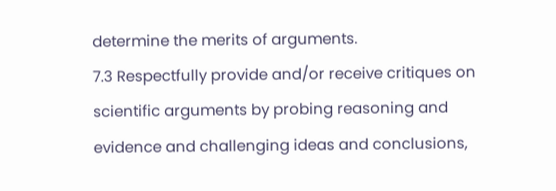determine the merits of arguments.
7.3 Respectfully provide and/or receive critiques on scientific arguments by probing reasoning and evidence and challenging ideas and conclusions,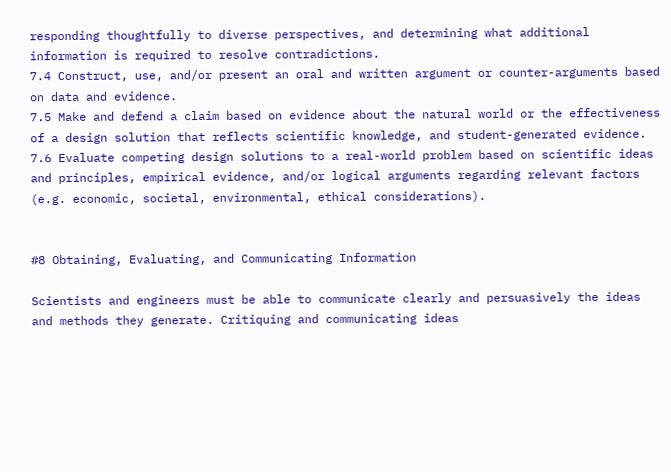responding thoughtfully to diverse perspectives, and determining what additional information is required to resolve contradictions.
7.4 Construct, use, and/or present an oral and written argument or counter-arguments based on data and evidence.
7.5 Make and defend a claim based on evidence about the natural world or the effectiveness of a design solution that reflects scientific knowledge, and student-generated evidence.
7.6 Evaluate competing design solutions to a real-world problem based on scientific ideas and principles, empirical evidence, and/or logical arguments regarding relevant factors (e.g. economic, societal, environmental, ethical considerations).


#8 Obtaining, Evaluating, and Communicating Information

Scientists and engineers must be able to communicate clearly and persuasively the ideas and methods they generate. Critiquing and communicating ideas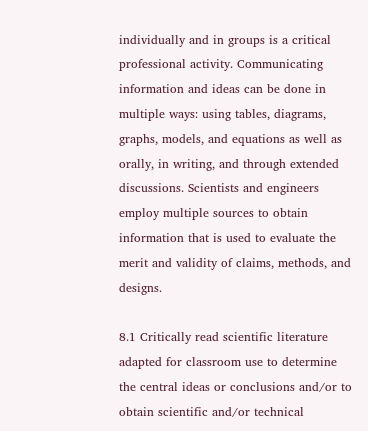individually and in groups is a critical professional activity. Communicating information and ideas can be done in multiple ways: using tables, diagrams, graphs, models, and equations as well as orally, in writing, and through extended discussions. Scientists and engineers employ multiple sources to obtain information that is used to evaluate the merit and validity of claims, methods, and designs.

8.1 Critically read scientific literature adapted for classroom use to determine the central ideas or conclusions and/or to obtain scientific and/or technical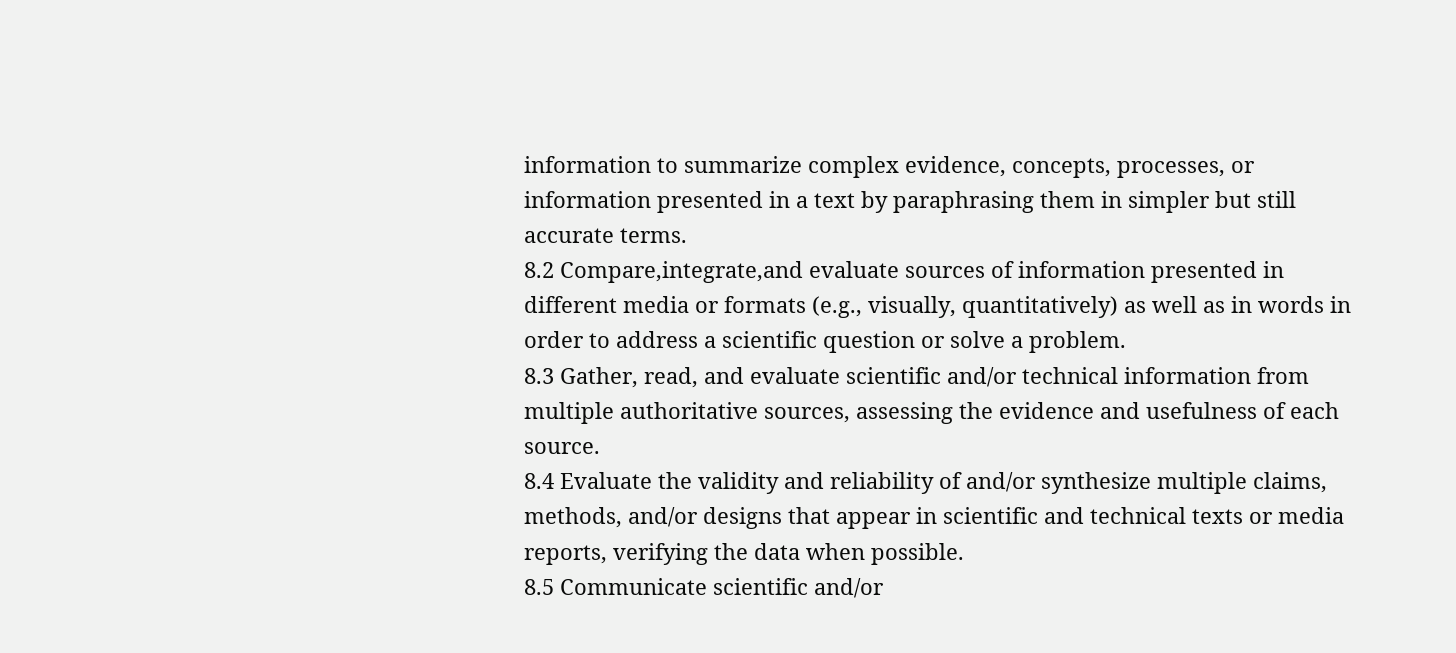information to summarize complex evidence, concepts, processes, or information presented in a text by paraphrasing them in simpler but still accurate terms.
8.2 Compare,integrate,and evaluate sources of information presented in different media or formats (e.g., visually, quantitatively) as well as in words in order to address a scientific question or solve a problem.
8.3 Gather, read, and evaluate scientific and/or technical information from multiple authoritative sources, assessing the evidence and usefulness of each source.
8.4 Evaluate the validity and reliability of and/or synthesize multiple claims, methods, and/or designs that appear in scientific and technical texts or media reports, verifying the data when possible.
8.5 Communicate scientific and/or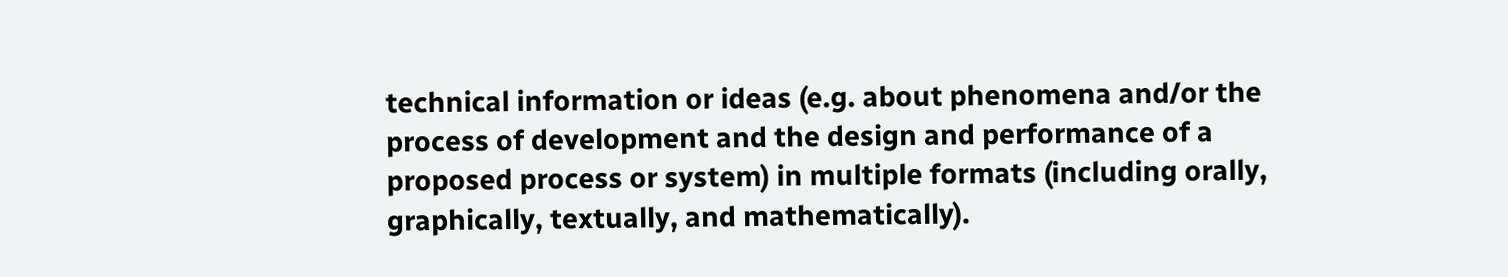technical information or ideas (e.g. about phenomena and/or the process of development and the design and performance of a proposed process or system) in multiple formats (including orally, graphically, textually, and mathematically).